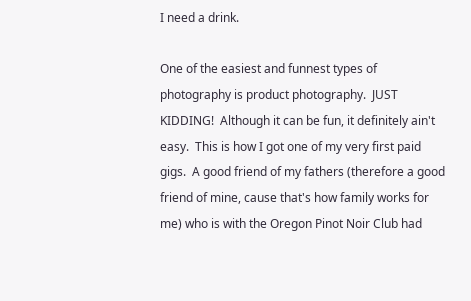I need a drink.

One of the easiest and funnest types of photography is product photography.  JUST KIDDING!  Although it can be fun, it definitely ain't easy.  This is how I got one of my very first paid gigs.  A good friend of my fathers (therefore a good friend of mine, cause that's how family works for me) who is with the Oregon Pinot Noir Club had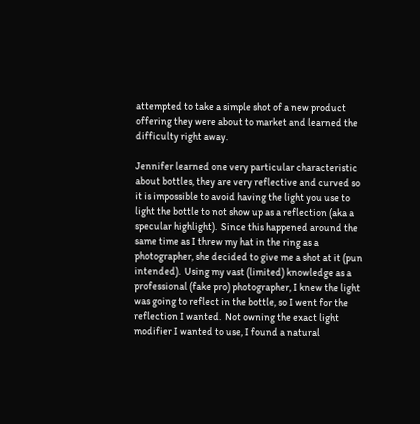attempted to take a simple shot of a new product offering they were about to market and learned the difficulty right away.

Jennifer learned one very particular characteristic about bottles, they are very reflective and curved so it is impossible to avoid having the light you use to light the bottle to not show up as a reflection (aka a specular highlight).  Since this happened around the same time as I threw my hat in the ring as a photographer, she decided to give me a shot at it (pun intended).  Using my vast (limited) knowledge as a professional (fake pro) photographer, I knew the light was going to reflect in the bottle, so I went for the reflection I wanted.  Not owning the exact light modifier I wanted to use, I found a natural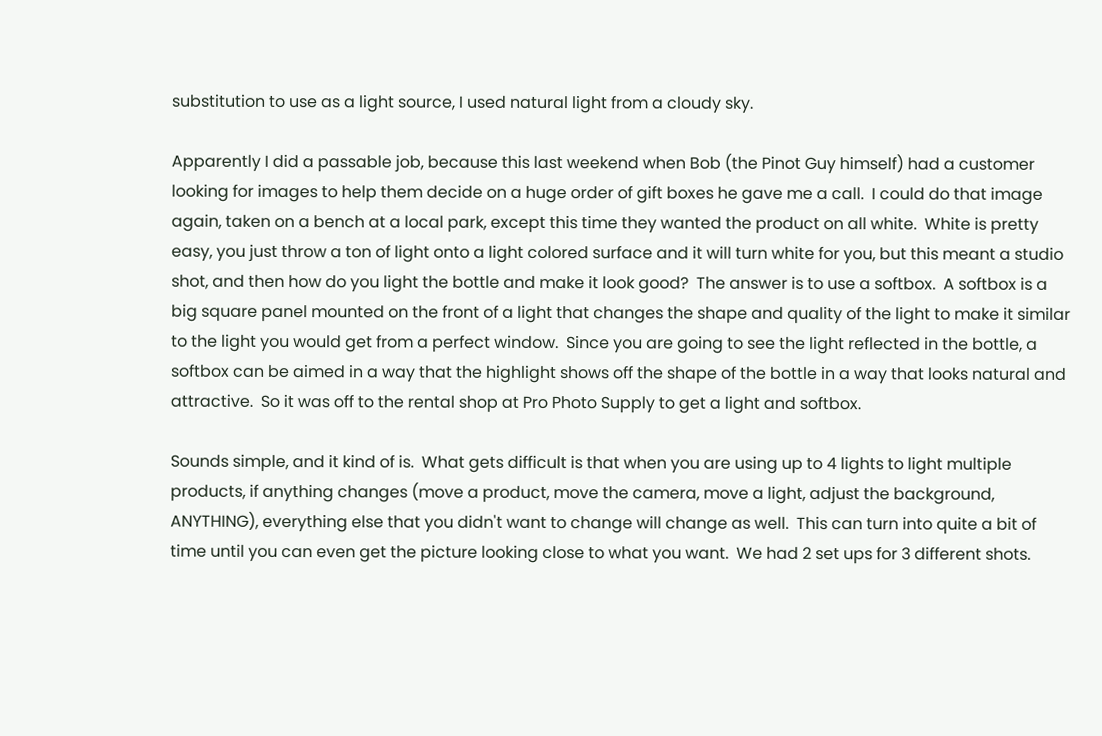substitution to use as a light source, I used natural light from a cloudy sky.

Apparently I did a passable job, because this last weekend when Bob (the Pinot Guy himself) had a customer looking for images to help them decide on a huge order of gift boxes he gave me a call.  I could do that image again, taken on a bench at a local park, except this time they wanted the product on all white.  White is pretty easy, you just throw a ton of light onto a light colored surface and it will turn white for you, but this meant a studio shot, and then how do you light the bottle and make it look good?  The answer is to use a softbox.  A softbox is a big square panel mounted on the front of a light that changes the shape and quality of the light to make it similar to the light you would get from a perfect window.  Since you are going to see the light reflected in the bottle, a softbox can be aimed in a way that the highlight shows off the shape of the bottle in a way that looks natural and attractive.  So it was off to the rental shop at Pro Photo Supply to get a light and softbox.

Sounds simple, and it kind of is.  What gets difficult is that when you are using up to 4 lights to light multiple products, if anything changes (move a product, move the camera, move a light, adjust the background, ANYTHING), everything else that you didn't want to change will change as well.  This can turn into quite a bit of time until you can even get the picture looking close to what you want.  We had 2 set ups for 3 different shots.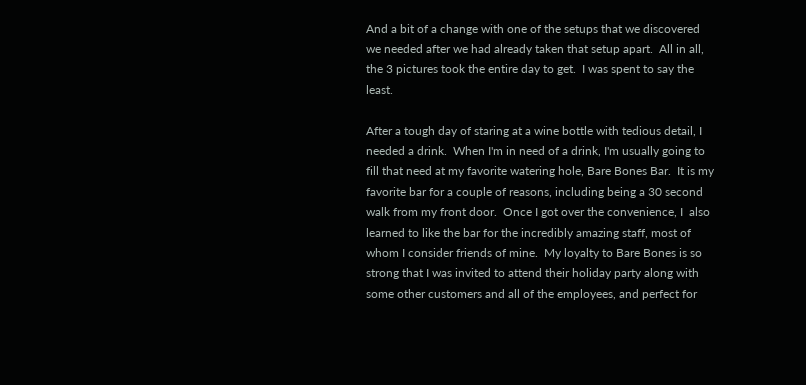And a bit of a change with one of the setups that we discovered we needed after we had already taken that setup apart.  All in all, the 3 pictures took the entire day to get.  I was spent to say the least.

After a tough day of staring at a wine bottle with tedious detail, I needed a drink.  When I'm in need of a drink, I'm usually going to fill that need at my favorite watering hole, Bare Bones Bar.  It is my favorite bar for a couple of reasons, including being a 30 second walk from my front door.  Once I got over the convenience, I  also learned to like the bar for the incredibly amazing staff, most of whom I consider friends of mine.  My loyalty to Bare Bones is so strong that I was invited to attend their holiday party along with some other customers and all of the employees, and perfect for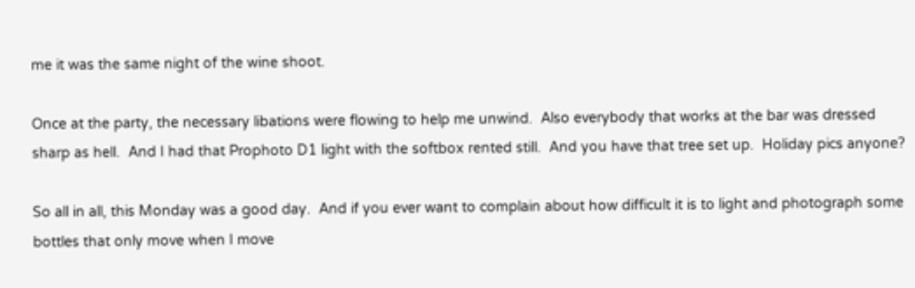me it was the same night of the wine shoot.

Once at the party, the necessary libations were flowing to help me unwind.  Also everybody that works at the bar was dressed sharp as hell.  And I had that Prophoto D1 light with the softbox rented still.  And you have that tree set up.  Holiday pics anyone?

So all in all, this Monday was a good day.  And if you ever want to complain about how difficult it is to light and photograph some bottles that only move when I move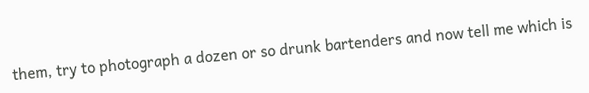them, try to photograph a dozen or so drunk bartenders and now tell me which is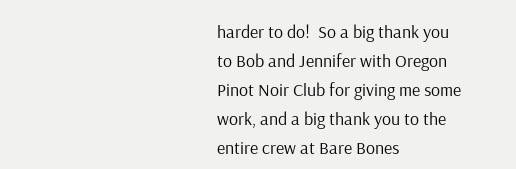harder to do!  So a big thank you to Bob and Jennifer with Oregon Pinot Noir Club for giving me some work, and a big thank you to the entire crew at Bare Bones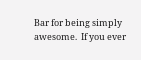Bar for being simply awesome.  If you ever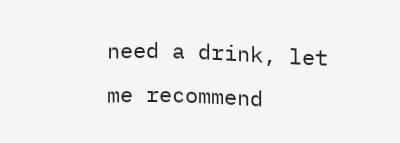need a drink, let me recommend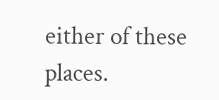either of these places.